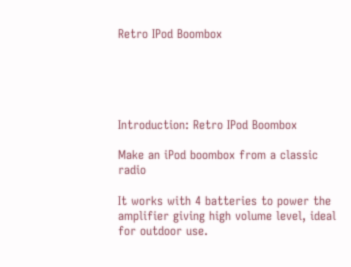Retro IPod Boombox





Introduction: Retro IPod Boombox

Make an iPod boombox from a classic radio

It works with 4 batteries to power the amplifier giving high volume level, ideal for outdoor use.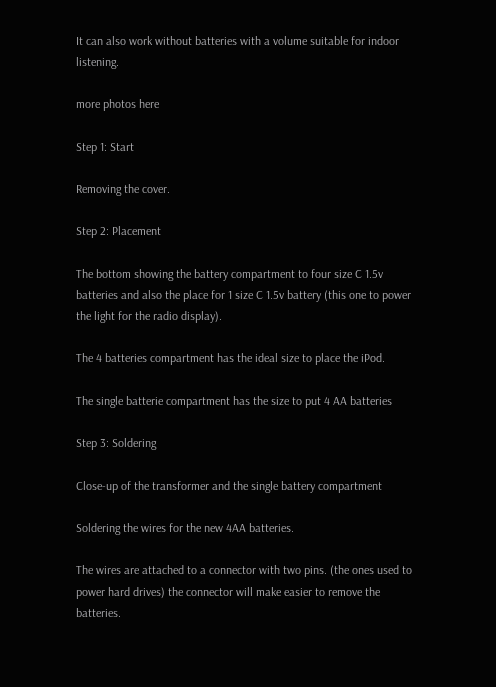It can also work without batteries with a volume suitable for indoor listening.

more photos here

Step 1: Start

Removing the cover.

Step 2: Placement

The bottom showing the battery compartment to four size C 1.5v batteries and also the place for 1 size C 1.5v battery (this one to power the light for the radio display).

The 4 batteries compartment has the ideal size to place the iPod.

The single batterie compartment has the size to put 4 AA batteries

Step 3: Soldering

Close-up of the transformer and the single battery compartment

Soldering the wires for the new 4AA batteries.

The wires are attached to a connector with two pins. (the ones used to power hard drives) the connector will make easier to remove the batteries.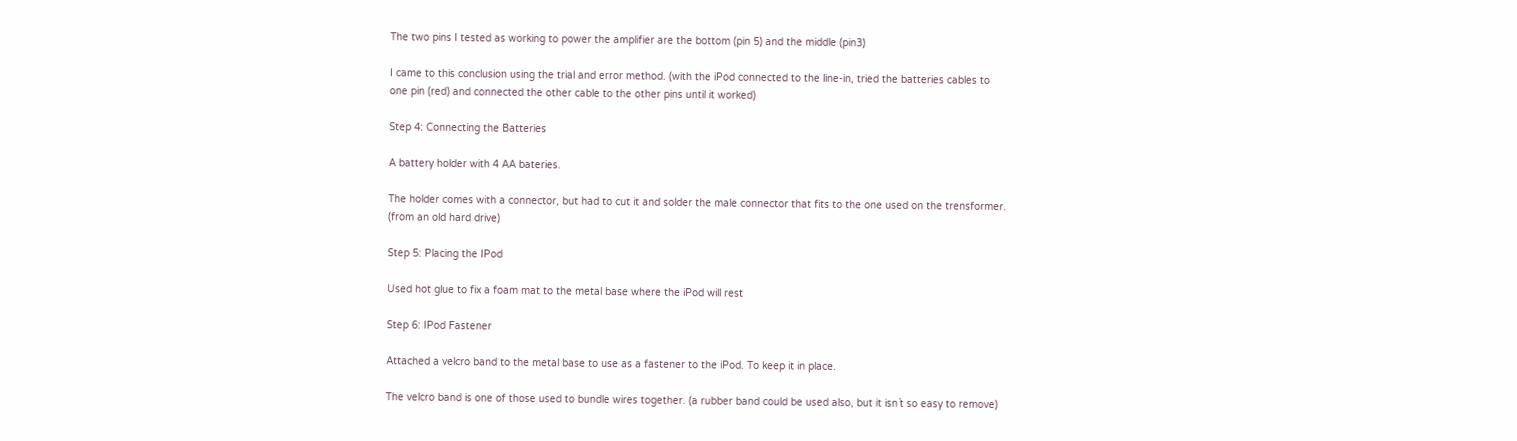The two pins I tested as working to power the amplifier are the bottom (pin 5) and the middle (pin3)

I came to this conclusion using the trial and error method. (with the iPod connected to the line-in, tried the batteries cables to one pin (red) and connected the other cable to the other pins until it worked)

Step 4: Connecting the Batteries

A battery holder with 4 AA bateries.

The holder comes with a connector, but had to cut it and solder the male connector that fits to the one used on the trensformer. (from an old hard drive)

Step 5: Placing the IPod

Used hot glue to fix a foam mat to the metal base where the iPod will rest

Step 6: IPod Fastener

Attached a velcro band to the metal base to use as a fastener to the iPod. To keep it in place.

The velcro band is one of those used to bundle wires together. (a rubber band could be used also, but it isn´t so easy to remove)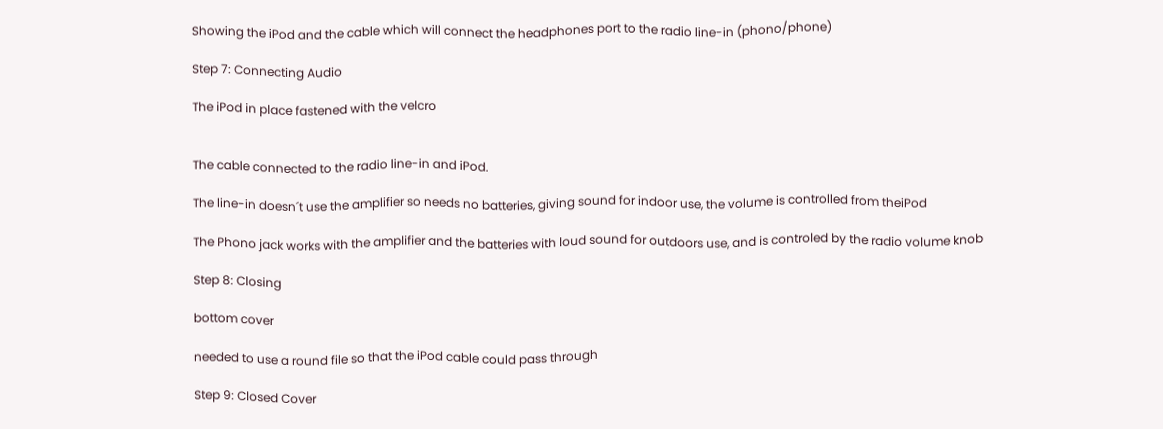Showing the iPod and the cable which will connect the headphones port to the radio line-in (phono/phone)

Step 7: Connecting Audio

The iPod in place fastened with the velcro


The cable connected to the radio line-in and iPod.

The line-in doesn´t use the amplifier so needs no batteries, giving sound for indoor use, the volume is controlled from theiPod

The Phono jack works with the amplifier and the batteries with loud sound for outdoors use, and is controled by the radio volume knob

Step 8: Closing

bottom cover

needed to use a round file so that the iPod cable could pass through

Step 9: Closed Cover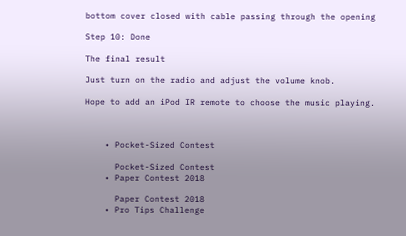bottom cover closed with cable passing through the opening

Step 10: Done

The final result

Just turn on the radio and adjust the volume knob.

Hope to add an iPod IR remote to choose the music playing.



    • Pocket-Sized Contest

      Pocket-Sized Contest
    • Paper Contest 2018

      Paper Contest 2018
    • Pro Tips Challenge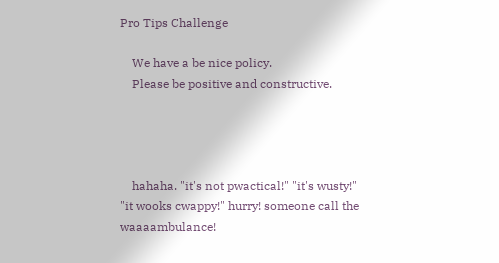Pro Tips Challenge

    We have a be nice policy.
    Please be positive and constructive.




    hahaha. "it's not pwactical!" "it's wusty!" "it wooks cwappy!" hurry! someone call the waaaambulance!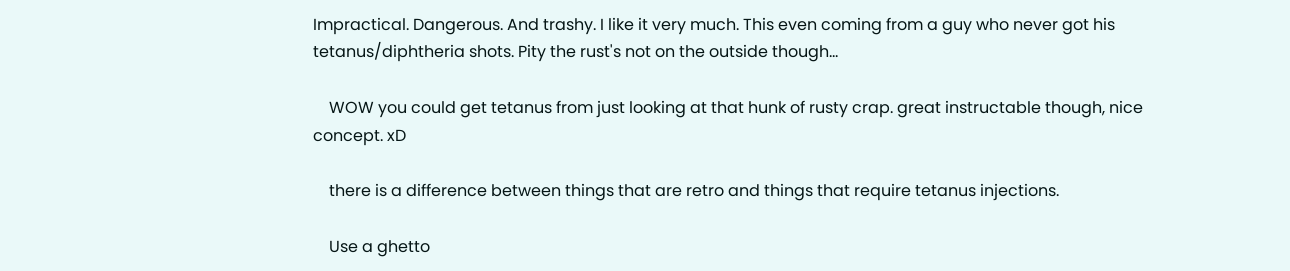Impractical. Dangerous. And trashy. I like it very much. This even coming from a guy who never got his tetanus/diphtheria shots. Pity the rust's not on the outside though...

    WOW you could get tetanus from just looking at that hunk of rusty crap. great instructable though, nice concept. xD

    there is a difference between things that are retro and things that require tetanus injections.

    Use a ghetto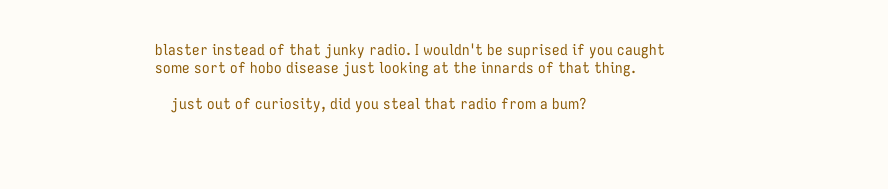blaster instead of that junky radio. I wouldn't be suprised if you caught some sort of hobo disease just looking at the innards of that thing.

    just out of curiosity, did you steal that radio from a bum?